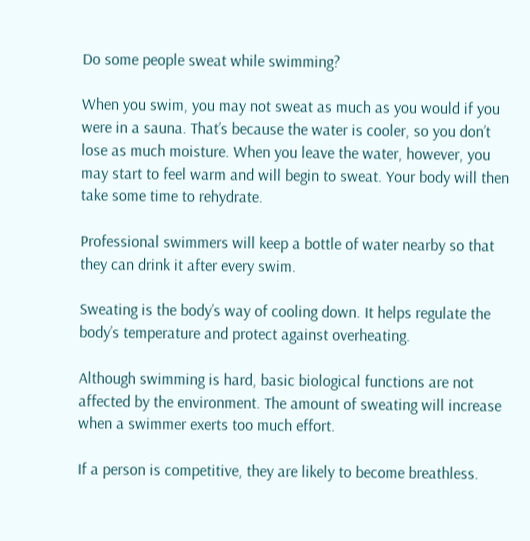Do some people sweat while swimming?

When you swim, you may not sweat as much as you would if you were in a sauna. That’s because the water is cooler, so you don’t lose as much moisture. When you leave the water, however, you may start to feel warm and will begin to sweat. Your body will then take some time to rehydrate.

Professional swimmers will keep a bottle of water nearby so that they can drink it after every swim.

Sweating is the body’s way of cooling down. It helps regulate the body’s temperature and protect against overheating.

Although swimming is hard, basic biological functions are not affected by the environment. The amount of sweating will increase when a swimmer exerts too much effort.

If a person is competitive, they are likely to become breathless.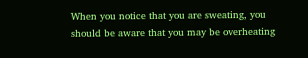When you notice that you are sweating, you should be aware that you may be overheating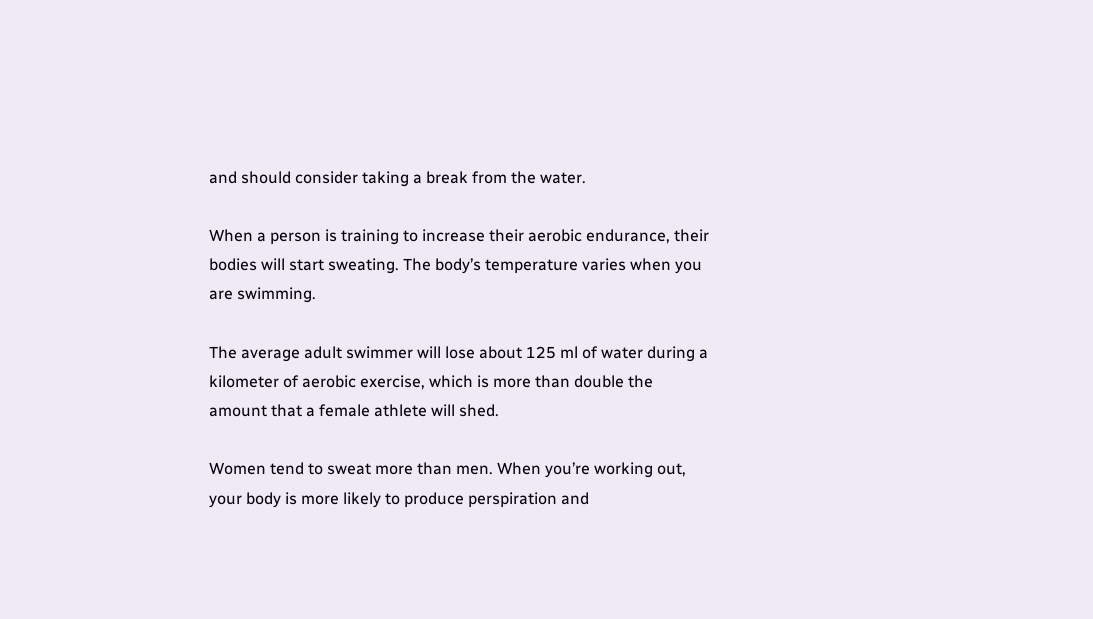and should consider taking a break from the water.

When a person is training to increase their aerobic endurance, their bodies will start sweating. The body’s temperature varies when you are swimming.

The average adult swimmer will lose about 125 ml of water during a kilometer of aerobic exercise, which is more than double the amount that a female athlete will shed.

Women tend to sweat more than men. When you’re working out, your body is more likely to produce perspiration and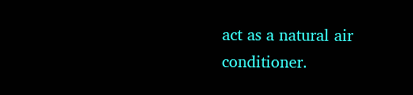act as a natural air conditioner.